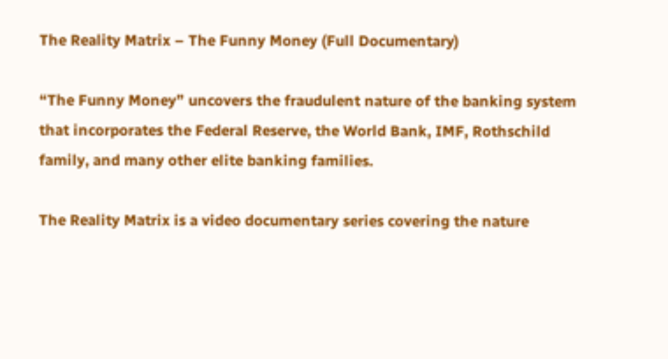The Reality Matrix – The Funny Money (Full Documentary)

“The Funny Money” uncovers the fraudulent nature of the banking system that incorporates the Federal Reserve, the World Bank, IMF, Rothschild family, and many other elite banking families.

The Reality Matrix is a video documentary series covering the nature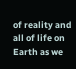of reality and all of life on Earth as we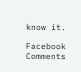know it.

Facebook Comments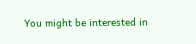You might be interested in